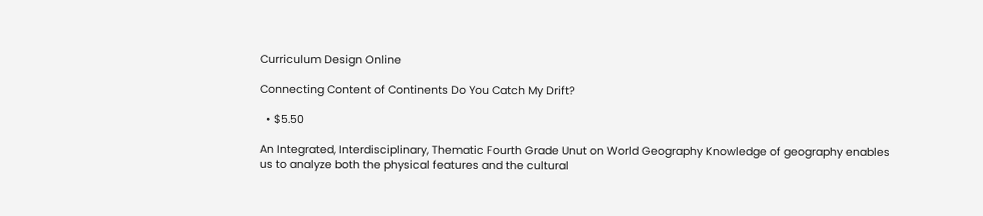Curriculum Design Online

Connecting Content of Continents Do You Catch My Drift?

  • $5.50

An Integrated, Interdisciplinary, Thematic Fourth Grade Unut on World Geography Knowledge of geography enables us to analyze both the physical features and the cultural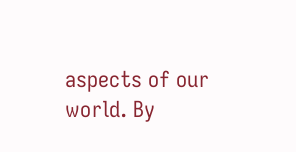aspects of our world. By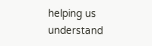helping us understand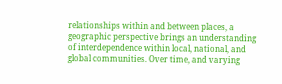relationships within and between places, a geographic perspective brings an understanding of interdependence within local, national, and global communities. Over time, and varying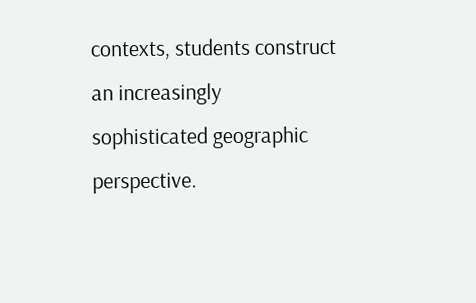contexts, students construct an increasingly sophisticated geographic perspective.